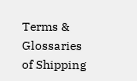Terms & Glossaries of Shipping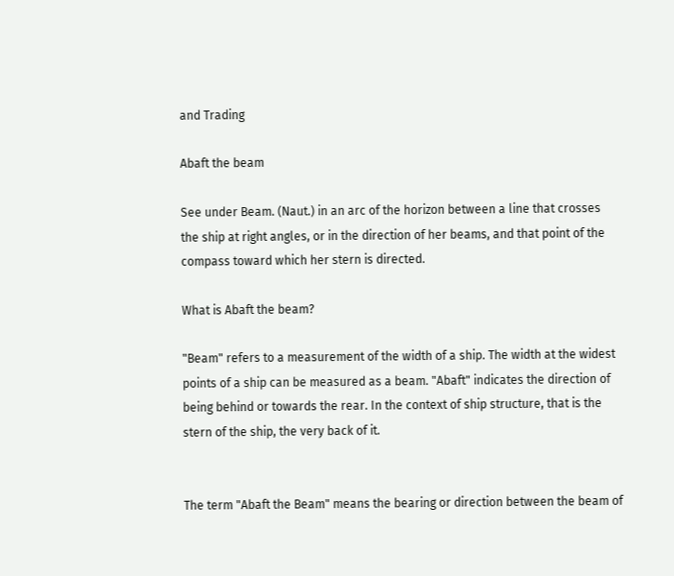and Trading

Abaft the beam

See under Beam. (Naut.) in an arc of the horizon between a line that crosses the ship at right angles, or in the direction of her beams, and that point of the compass toward which her stern is directed.

What is Abaft the beam?

"Beam" refers to a measurement of the width of a ship. The width at the widest points of a ship can be measured as a beam. "Abaft" indicates the direction of being behind or towards the rear. In the context of ship structure, that is the stern of the ship, the very back of it.


The term "Abaft the Beam" means the bearing or direction between the beam of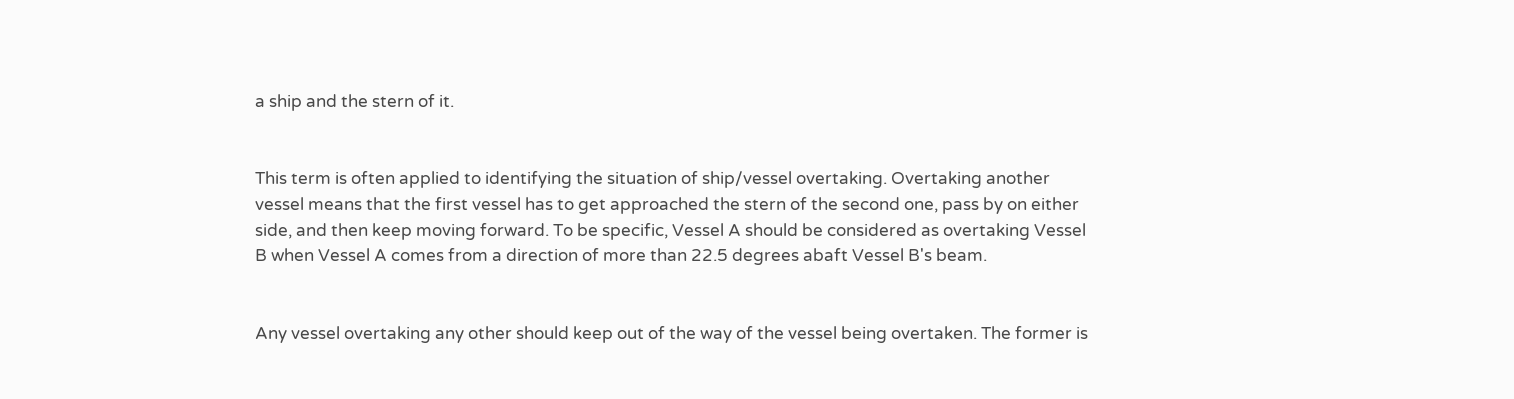a ship and the stern of it.


This term is often applied to identifying the situation of ship/vessel overtaking. Overtaking another vessel means that the first vessel has to get approached the stern of the second one, pass by on either side, and then keep moving forward. To be specific, Vessel A should be considered as overtaking Vessel B when Vessel A comes from a direction of more than 22.5 degrees abaft Vessel B's beam.


Any vessel overtaking any other should keep out of the way of the vessel being overtaken. The former is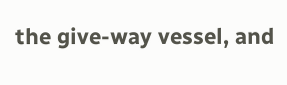the give-way vessel, and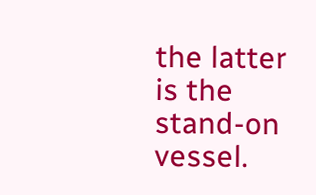the latter is the stand-on vessel.